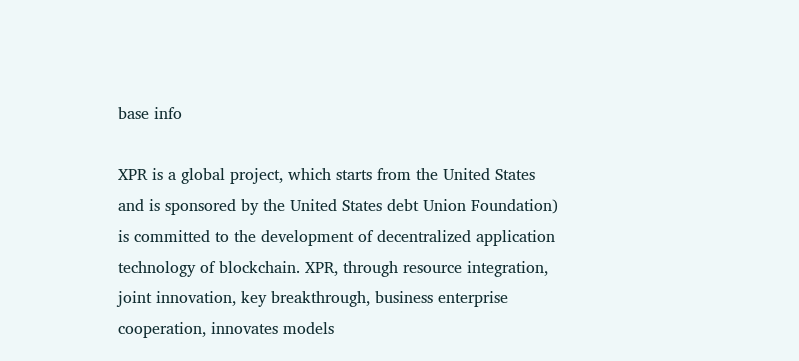base info

XPR is a global project, which starts from the United States and is sponsored by the United States debt Union Foundation) is committed to the development of decentralized application technology of blockchain. XPR, through resource integration, joint innovation, key breakthrough, business enterprise cooperation, innovates models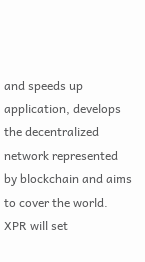and speeds up application, develops the decentralized network represented by blockchain and aims to cover the world. XPR will set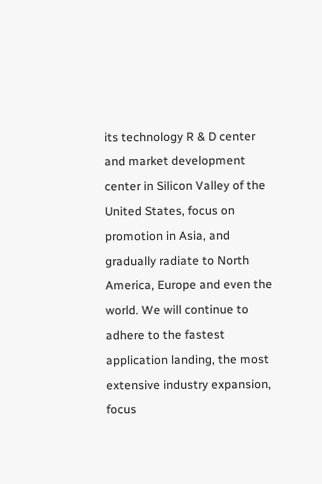its technology R & D center and market development center in Silicon Valley of the United States, focus on promotion in Asia, and gradually radiate to North America, Europe and even the world. We will continue to adhere to the fastest application landing, the most extensive industry expansion, focus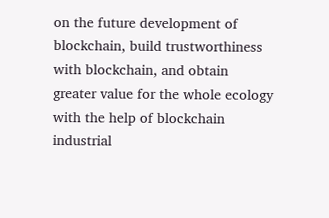on the future development of blockchain, build trustworthiness with blockchain, and obtain greater value for the whole ecology with the help of blockchain industrial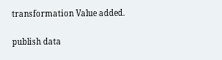transformation Value added.

publish data